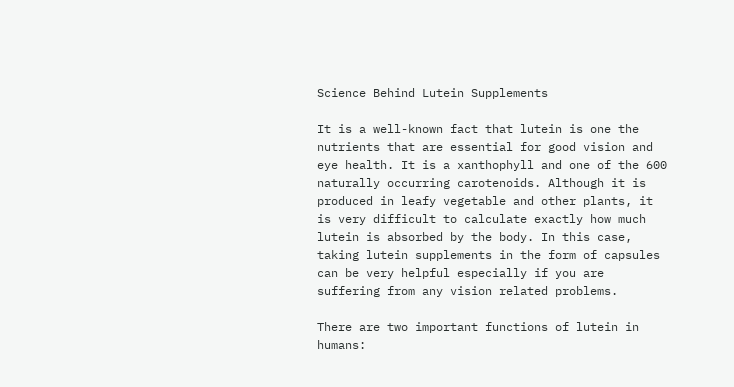Science Behind Lutein Supplements

It is a well-known fact that lutein is one the nutrients that are essential for good vision and eye health. It is a xanthophyll and one of the 600 naturally occurring carotenoids. Although it is produced in leafy vegetable and other plants, it is very difficult to calculate exactly how much lutein is absorbed by the body. In this case, taking lutein supplements in the form of capsules can be very helpful especially if you are suffering from any vision related problems.

There are two important functions of lutein in humans: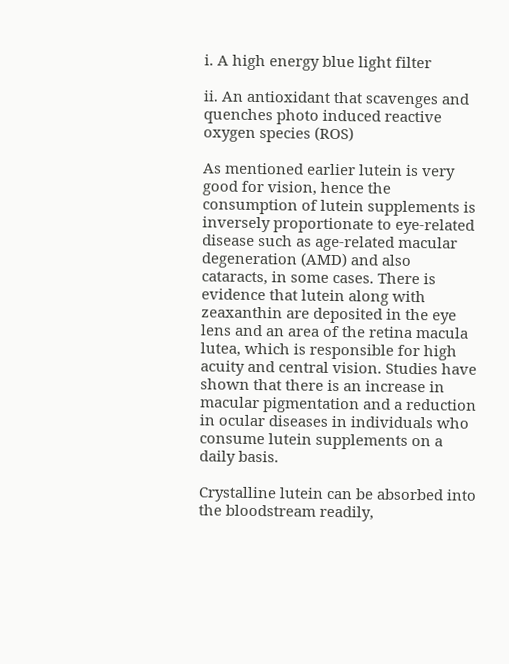i. A high energy blue light filter

ii. An antioxidant that scavenges and quenches photo induced reactive oxygen species (ROS)

As mentioned earlier lutein is very good for vision, hence the consumption of lutein supplements is inversely proportionate to eye-related disease such as age-related macular degeneration (AMD) and also cataracts, in some cases. There is evidence that lutein along with zeaxanthin are deposited in the eye lens and an area of the retina macula lutea, which is responsible for high acuity and central vision. Studies have shown that there is an increase in macular pigmentation and a reduction in ocular diseases in individuals who consume lutein supplements on a daily basis.

Crystalline lutein can be absorbed into the bloodstream readily,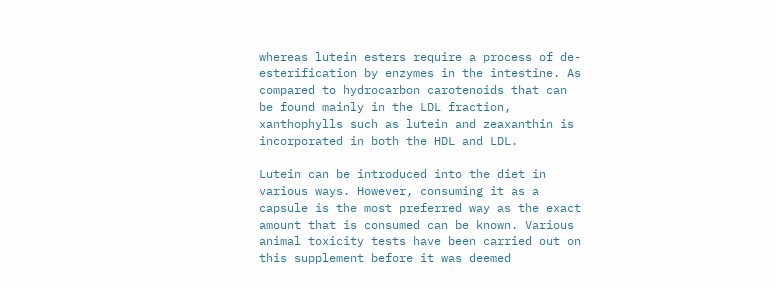whereas lutein esters require a process of de-esterification by enzymes in the intestine. As compared to hydrocarbon carotenoids that can be found mainly in the LDL fraction, xanthophylls such as lutein and zeaxanthin is incorporated in both the HDL and LDL.

Lutein can be introduced into the diet in various ways. However, consuming it as a capsule is the most preferred way as the exact amount that is consumed can be known. Various animal toxicity tests have been carried out on this supplement before it was deemed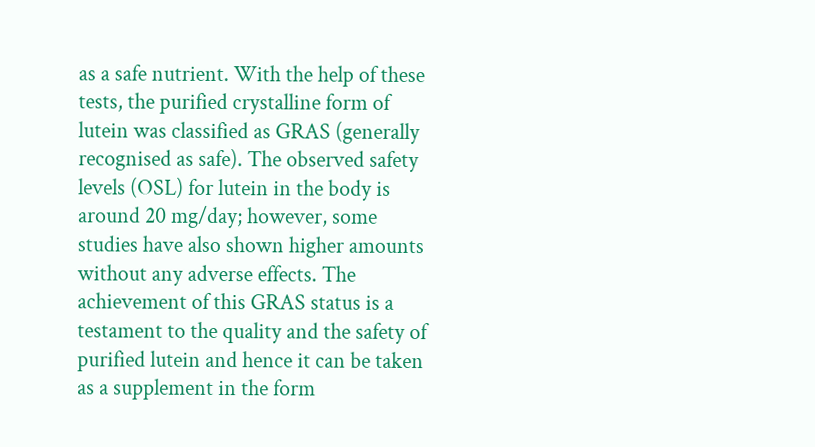as a safe nutrient. With the help of these tests, the purified crystalline form of lutein was classified as GRAS (generally recognised as safe). The observed safety levels (OSL) for lutein in the body is around 20 mg/day; however, some studies have also shown higher amounts without any adverse effects. The achievement of this GRAS status is a testament to the quality and the safety of purified lutein and hence it can be taken as a supplement in the form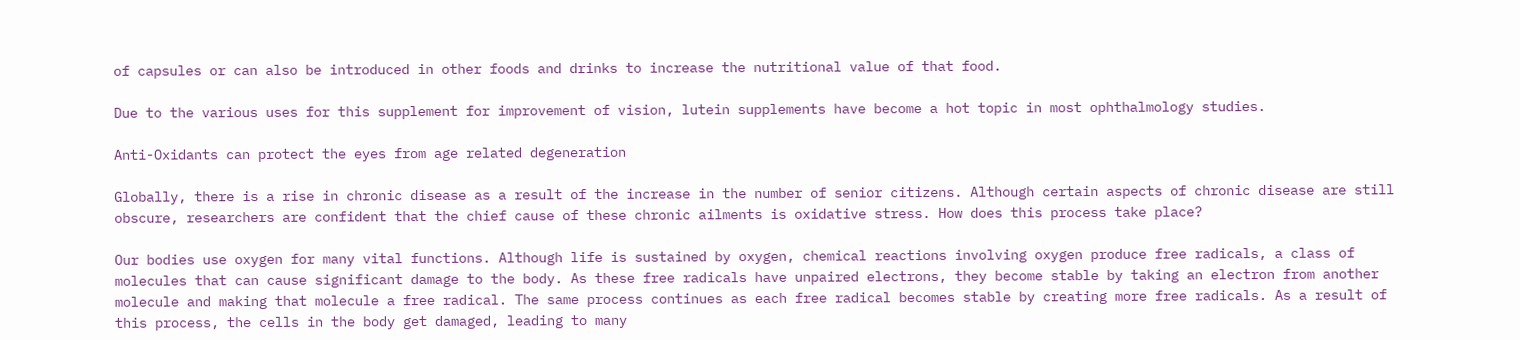of capsules or can also be introduced in other foods and drinks to increase the nutritional value of that food.

Due to the various uses for this supplement for improvement of vision, lutein supplements have become a hot topic in most ophthalmology studies.

Anti-Oxidants can protect the eyes from age related degeneration

Globally, there is a rise in chronic disease as a result of the increase in the number of senior citizens. Although certain aspects of chronic disease are still obscure, researchers are confident that the chief cause of these chronic ailments is oxidative stress. How does this process take place?

Our bodies use oxygen for many vital functions. Although life is sustained by oxygen, chemical reactions involving oxygen produce free radicals, a class of molecules that can cause significant damage to the body. As these free radicals have unpaired electrons, they become stable by taking an electron from another molecule and making that molecule a free radical. The same process continues as each free radical becomes stable by creating more free radicals. As a result of this process, the cells in the body get damaged, leading to many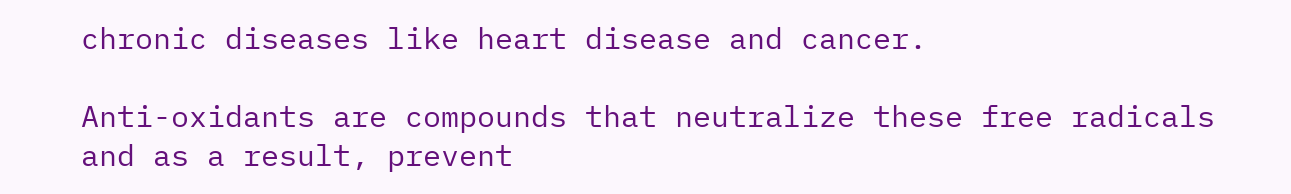chronic diseases like heart disease and cancer.

Anti-oxidants are compounds that neutralize these free radicals and as a result, prevent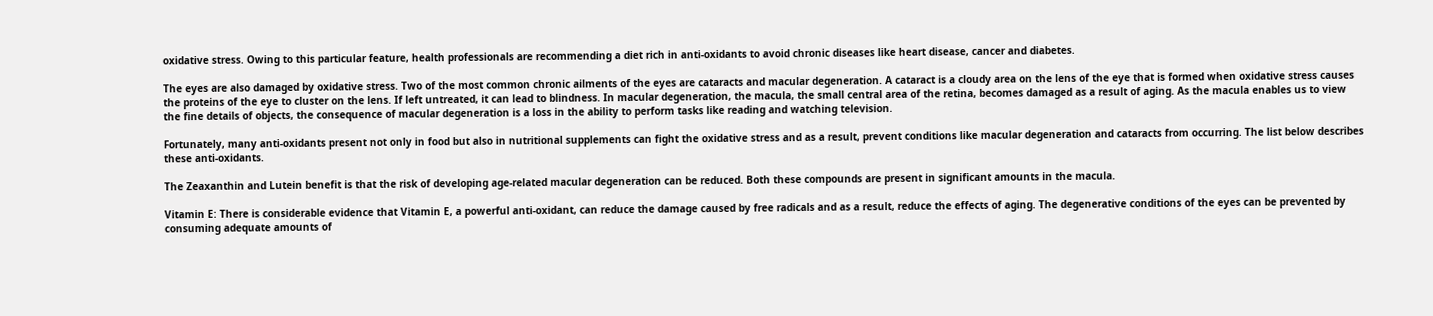oxidative stress. Owing to this particular feature, health professionals are recommending a diet rich in anti-oxidants to avoid chronic diseases like heart disease, cancer and diabetes.

The eyes are also damaged by oxidative stress. Two of the most common chronic ailments of the eyes are cataracts and macular degeneration. A cataract is a cloudy area on the lens of the eye that is formed when oxidative stress causes the proteins of the eye to cluster on the lens. If left untreated, it can lead to blindness. In macular degeneration, the macula, the small central area of the retina, becomes damaged as a result of aging. As the macula enables us to view the fine details of objects, the consequence of macular degeneration is a loss in the ability to perform tasks like reading and watching television.

Fortunately, many anti-oxidants present not only in food but also in nutritional supplements can fight the oxidative stress and as a result, prevent conditions like macular degeneration and cataracts from occurring. The list below describes these anti-oxidants.

The Zeaxanthin and Lutein benefit is that the risk of developing age-related macular degeneration can be reduced. Both these compounds are present in significant amounts in the macula.

Vitamin E: There is considerable evidence that Vitamin E, a powerful anti-oxidant, can reduce the damage caused by free radicals and as a result, reduce the effects of aging. The degenerative conditions of the eyes can be prevented by consuming adequate amounts of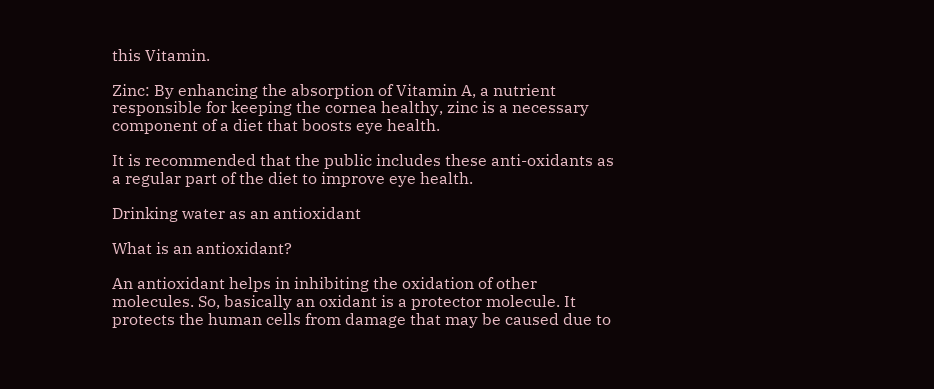this Vitamin.

Zinc: By enhancing the absorption of Vitamin A, a nutrient responsible for keeping the cornea healthy, zinc is a necessary component of a diet that boosts eye health.

It is recommended that the public includes these anti-oxidants as a regular part of the diet to improve eye health.

Drinking water as an antioxidant

What is an antioxidant?

An antioxidant helps in inhibiting the oxidation of other molecules. So, basically an oxidant is a protector molecule. It protects the human cells from damage that may be caused due to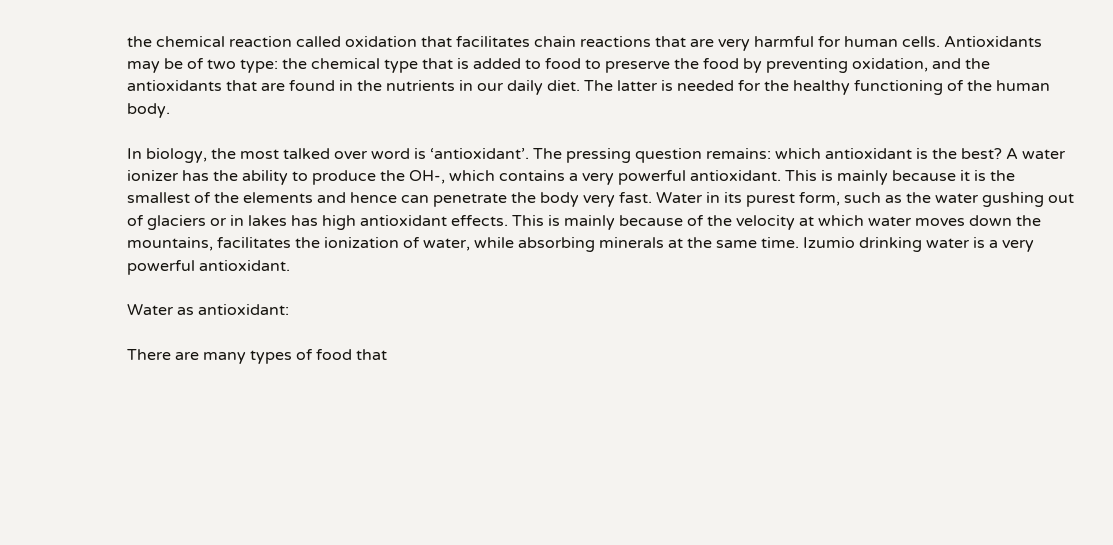the chemical reaction called oxidation that facilitates chain reactions that are very harmful for human cells. Antioxidants may be of two type: the chemical type that is added to food to preserve the food by preventing oxidation, and the antioxidants that are found in the nutrients in our daily diet. The latter is needed for the healthy functioning of the human body.

In biology, the most talked over word is ‘antioxidant’. The pressing question remains: which antioxidant is the best? A water ionizer has the ability to produce the OH-, which contains a very powerful antioxidant. This is mainly because it is the smallest of the elements and hence can penetrate the body very fast. Water in its purest form, such as the water gushing out of glaciers or in lakes has high antioxidant effects. This is mainly because of the velocity at which water moves down the mountains, facilitates the ionization of water, while absorbing minerals at the same time. Izumio drinking water is a very powerful antioxidant.

Water as antioxidant:

There are many types of food that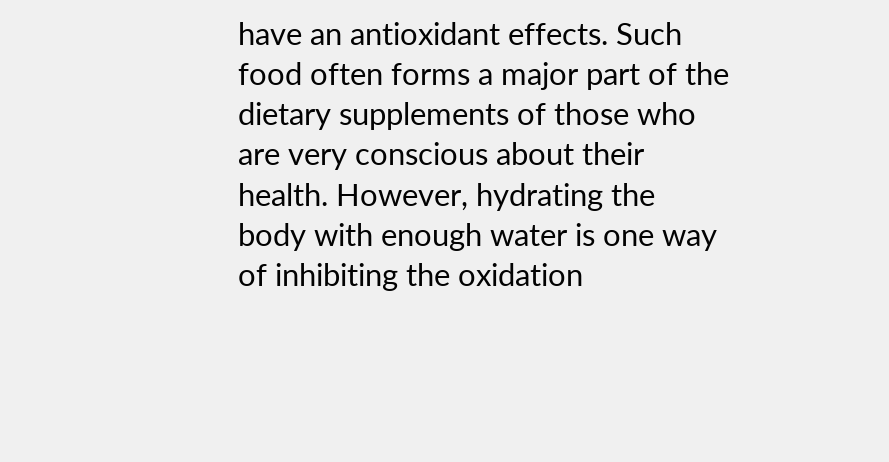have an antioxidant effects. Such food often forms a major part of the dietary supplements of those who are very conscious about their health. However, hydrating the body with enough water is one way of inhibiting the oxidation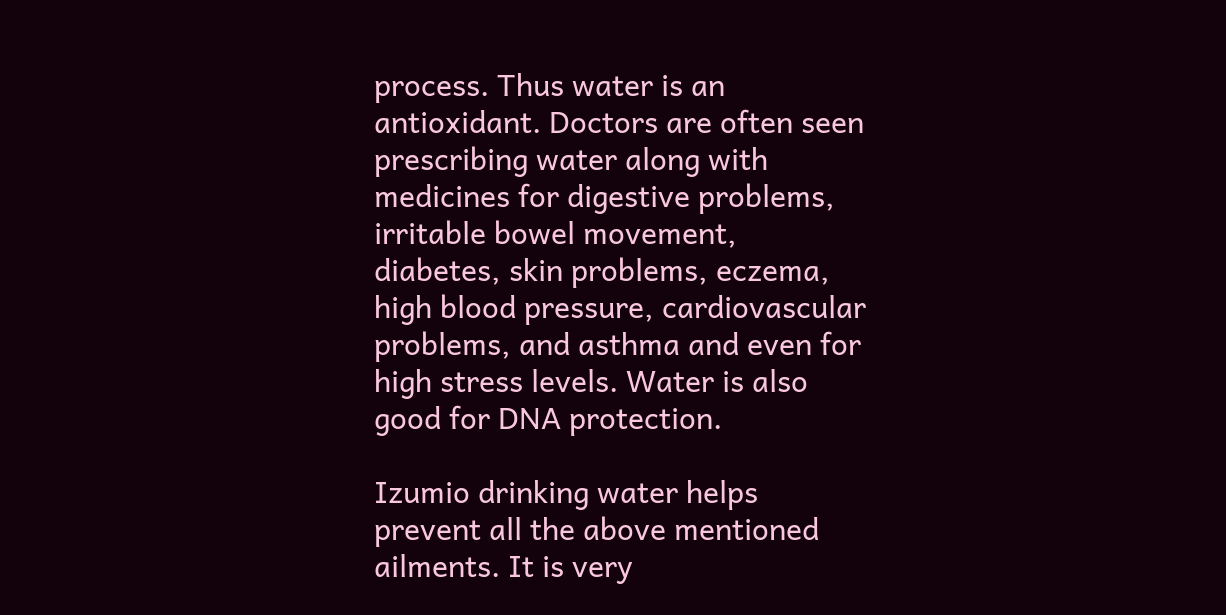process. Thus water is an antioxidant. Doctors are often seen prescribing water along with medicines for digestive problems, irritable bowel movement, diabetes, skin problems, eczema, high blood pressure, cardiovascular problems, and asthma and even for high stress levels. Water is also good for DNA protection.

Izumio drinking water helps prevent all the above mentioned ailments. It is very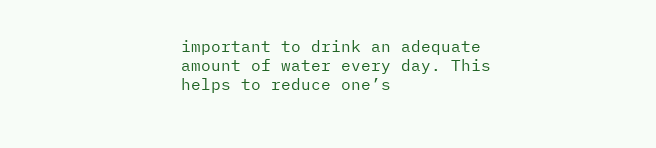important to drink an adequate amount of water every day. This helps to reduce one’s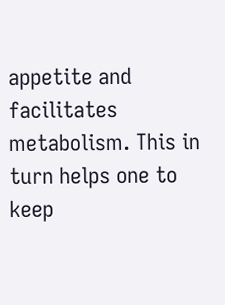appetite and facilitates metabolism. This in turn helps one to keep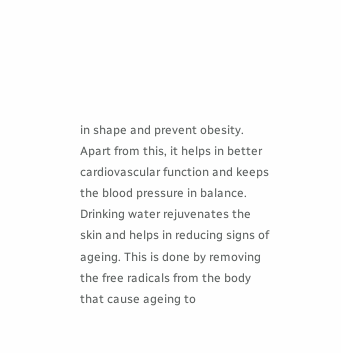in shape and prevent obesity. Apart from this, it helps in better cardiovascular function and keeps the blood pressure in balance. Drinking water rejuvenates the skin and helps in reducing signs of ageing. This is done by removing the free radicals from the body that cause ageing to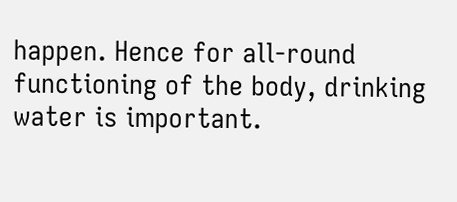happen. Hence for all-round functioning of the body, drinking water is important.